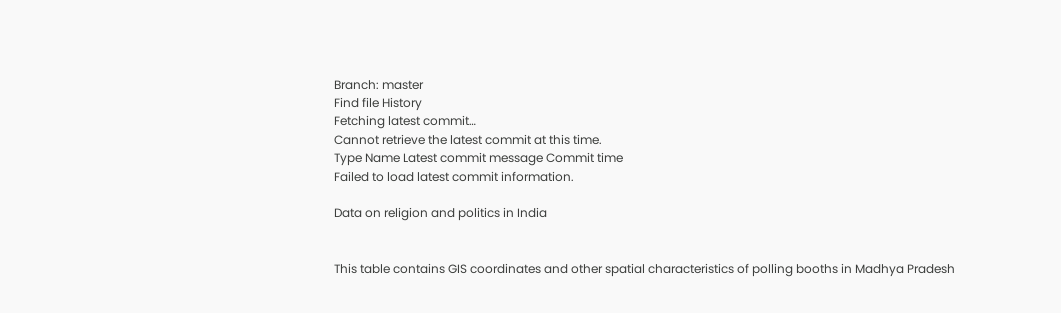Branch: master
Find file History
Fetching latest commit…
Cannot retrieve the latest commit at this time.
Type Name Latest commit message Commit time
Failed to load latest commit information.

Data on religion and politics in India


This table contains GIS coordinates and other spatial characteristics of polling booths in Madhya Pradesh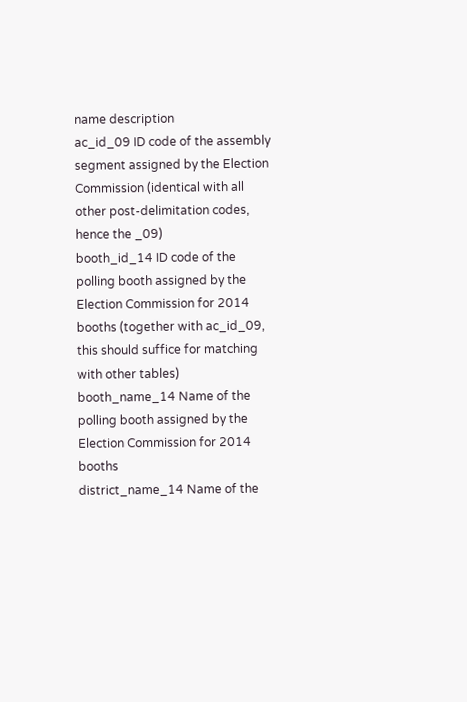name description
ac_id_09 ID code of the assembly segment assigned by the Election Commission (identical with all other post-delimitation codes, hence the _09)
booth_id_14 ID code of the polling booth assigned by the Election Commission for 2014 booths (together with ac_id_09, this should suffice for matching with other tables)
booth_name_14 Name of the polling booth assigned by the Election Commission for 2014 booths
district_name_14 Name of the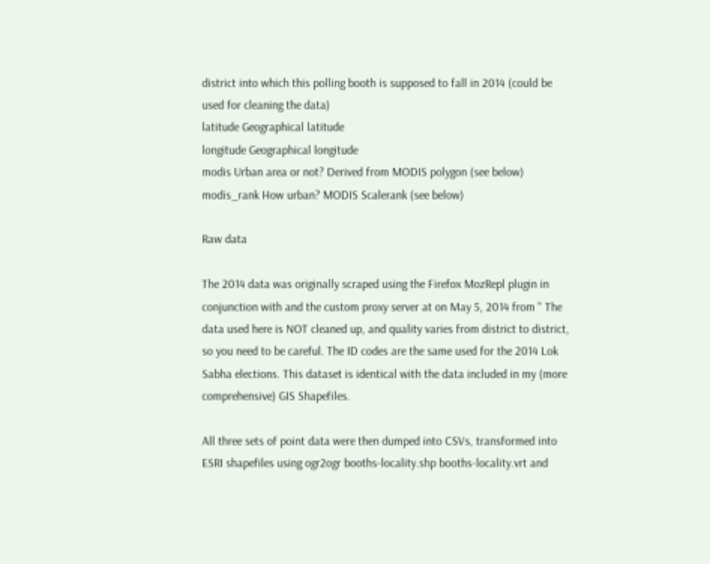district into which this polling booth is supposed to fall in 2014 (could be used for cleaning the data)
latitude Geographical latitude
longitude Geographical longitude
modis Urban area or not? Derived from MODIS polygon (see below)
modis_rank How urban? MODIS Scalerank (see below)

Raw data

The 2014 data was originally scraped using the Firefox MozRepl plugin in conjunction with and the custom proxy server at on May 5, 2014 from " The data used here is NOT cleaned up, and quality varies from district to district, so you need to be careful. The ID codes are the same used for the 2014 Lok Sabha elections. This dataset is identical with the data included in my (more comprehensive) GIS Shapefiles.

All three sets of point data were then dumped into CSVs, transformed into ESRI shapefiles using ogr2ogr booths-locality.shp booths-locality.vrt and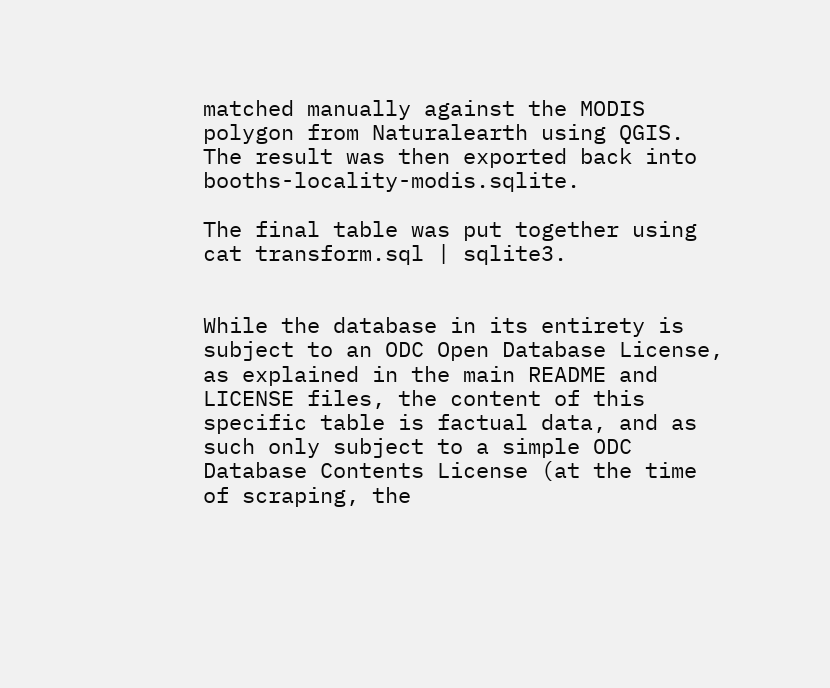matched manually against the MODIS polygon from Naturalearth using QGIS. The result was then exported back into booths-locality-modis.sqlite.

The final table was put together using cat transform.sql | sqlite3.


While the database in its entirety is subject to an ODC Open Database License, as explained in the main README and LICENSE files, the content of this specific table is factual data, and as such only subject to a simple ODC Database Contents License (at the time of scraping, the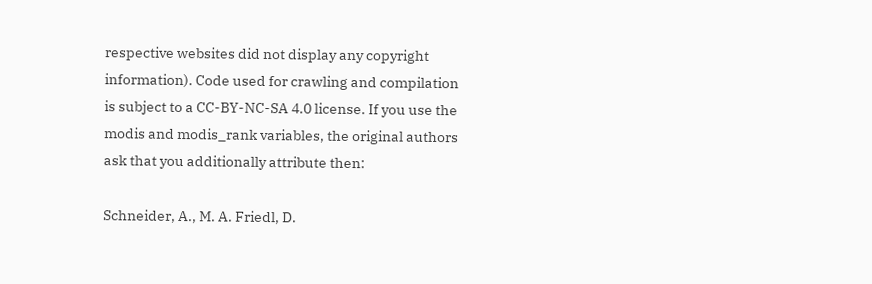respective websites did not display any copyright information). Code used for crawling and compilation is subject to a CC-BY-NC-SA 4.0 license. If you use the modis and modis_rank variables, the original authors ask that you additionally attribute then:

Schneider, A., M. A. Friedl, D.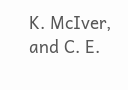K. McIver, and C. E.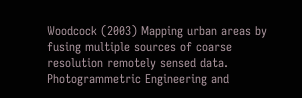Woodcock (2003) Mapping urban areas by fusing multiple sources of coarse resolution remotely sensed data. Photogrammetric Engineering and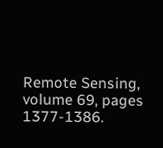Remote Sensing, volume 69, pages 1377-1386.